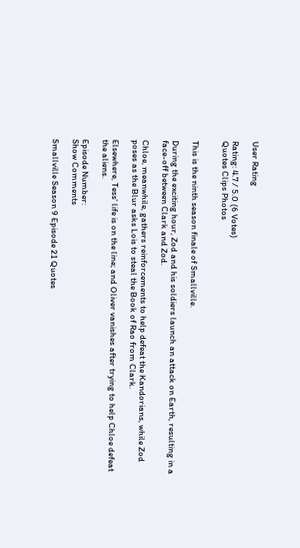User Rating

Rating: 4.7 / 5.0 (6 Votes)
Quotes Clips Photos


This is the ninth season finale of Smallville.

During the exciting hour, Zod and his soldiers launch an attack on Earth, resulting in a face-off between Clark and Zod.

Chloe, meanwhile, gathers reinforcements to help defeat the Kandorians, while Zod poses as the Blur asks Lois to steal the Book of Rao from Clark.

Elsewhere, Tess' life is on the line; and Oliver vanishes after trying to help Chloe defeat the aliens.

Episode Number:
Show Comments

Smallville Season 9 Episode 21 Quotes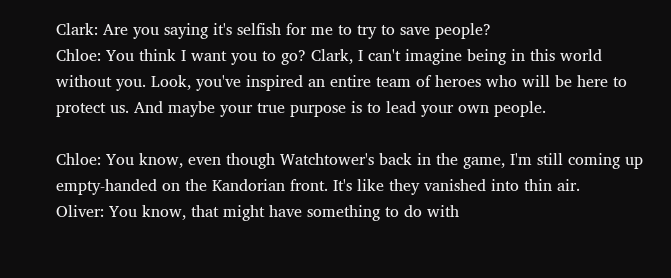Clark: Are you saying it's selfish for me to try to save people?
Chloe: You think I want you to go? Clark, I can't imagine being in this world without you. Look, you've inspired an entire team of heroes who will be here to protect us. And maybe your true purpose is to lead your own people.

Chloe: You know, even though Watchtower's back in the game, I'm still coming up empty-handed on the Kandorian front. It's like they vanished into thin air.
Oliver: You know, that might have something to do with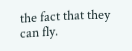the fact that they can fly.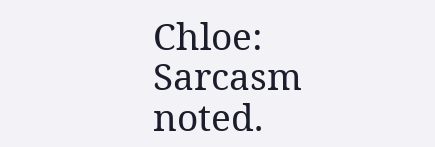Chloe: Sarcasm noted.